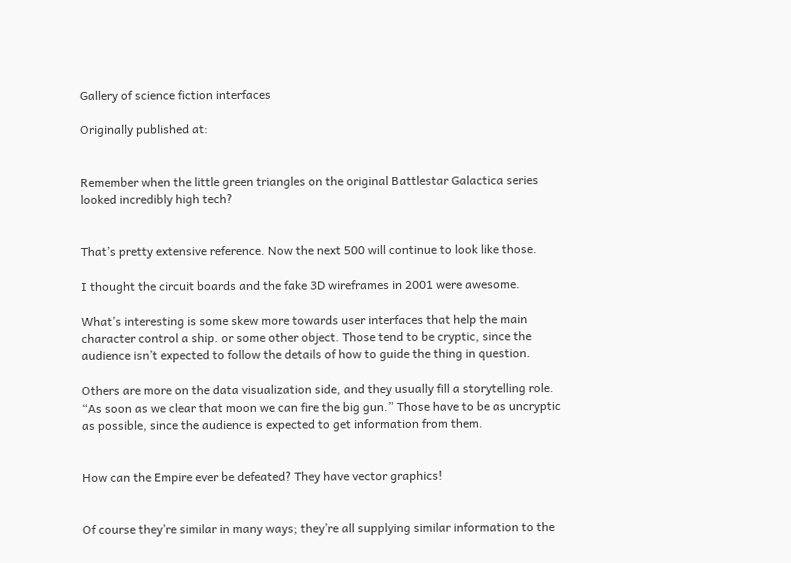Gallery of science fiction interfaces

Originally published at:


Remember when the little green triangles on the original Battlestar Galactica series looked incredibly high tech?


That’s pretty extensive reference. Now the next 500 will continue to look like those.

I thought the circuit boards and the fake 3D wireframes in 2001 were awesome.

What’s interesting is some skew more towards user interfaces that help the main character control a ship. or some other object. Those tend to be cryptic, since the audience isn’t expected to follow the details of how to guide the thing in question.

Others are more on the data visualization side, and they usually fill a storytelling role. “As soon as we clear that moon we can fire the big gun.” Those have to be as uncryptic as possible, since the audience is expected to get information from them.


How can the Empire ever be defeated? They have vector graphics!


Of course they’re similar in many ways; they’re all supplying similar information to the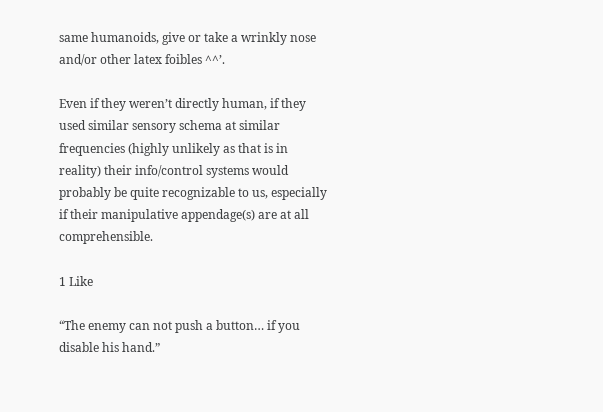same humanoids, give or take a wrinkly nose and/or other latex foibles ^^’.

Even if they weren’t directly human, if they used similar sensory schema at similar frequencies (highly unlikely as that is in reality) their info/control systems would probably be quite recognizable to us, especially if their manipulative appendage(s) are at all comprehensible.

1 Like

“The enemy can not push a button… if you disable his hand.”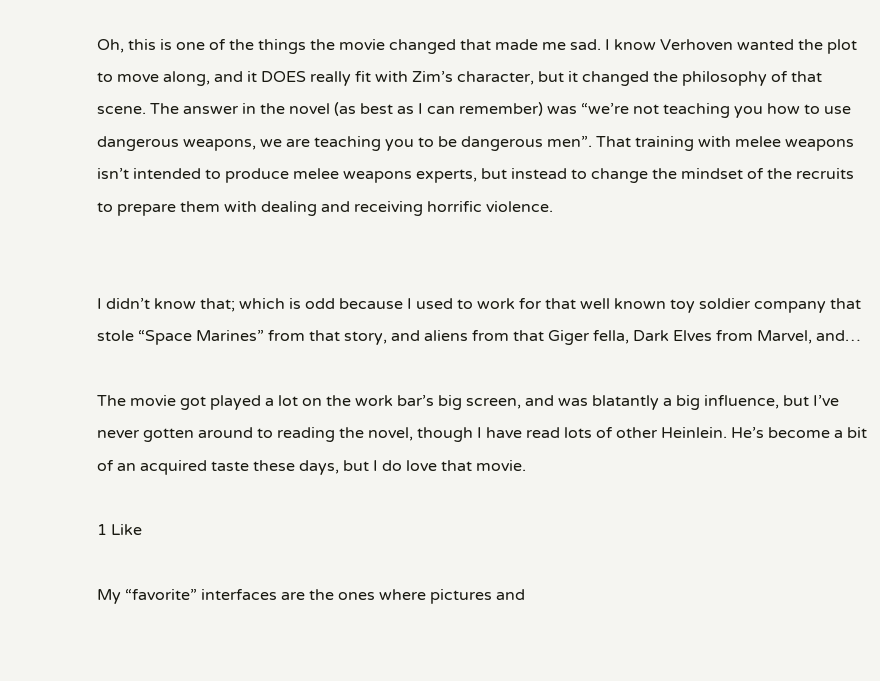Oh, this is one of the things the movie changed that made me sad. I know Verhoven wanted the plot to move along, and it DOES really fit with Zim’s character, but it changed the philosophy of that scene. The answer in the novel (as best as I can remember) was “we’re not teaching you how to use dangerous weapons, we are teaching you to be dangerous men”. That training with melee weapons isn’t intended to produce melee weapons experts, but instead to change the mindset of the recruits to prepare them with dealing and receiving horrific violence.


I didn’t know that; which is odd because I used to work for that well known toy soldier company that stole “Space Marines” from that story, and aliens from that Giger fella, Dark Elves from Marvel, and…

The movie got played a lot on the work bar’s big screen, and was blatantly a big influence, but I’ve never gotten around to reading the novel, though I have read lots of other Heinlein. He’s become a bit of an acquired taste these days, but I do love that movie.

1 Like

My “favorite” interfaces are the ones where pictures and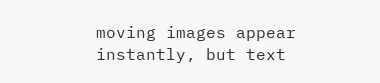moving images appear instantly, but text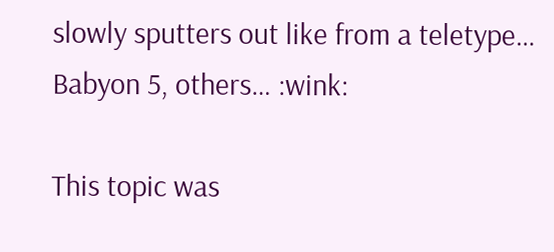slowly sputters out like from a teletype… Babyon 5, others… :wink:

This topic was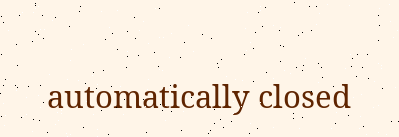automatically closed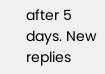after 5 days. New replies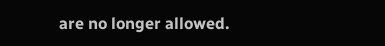are no longer allowed.